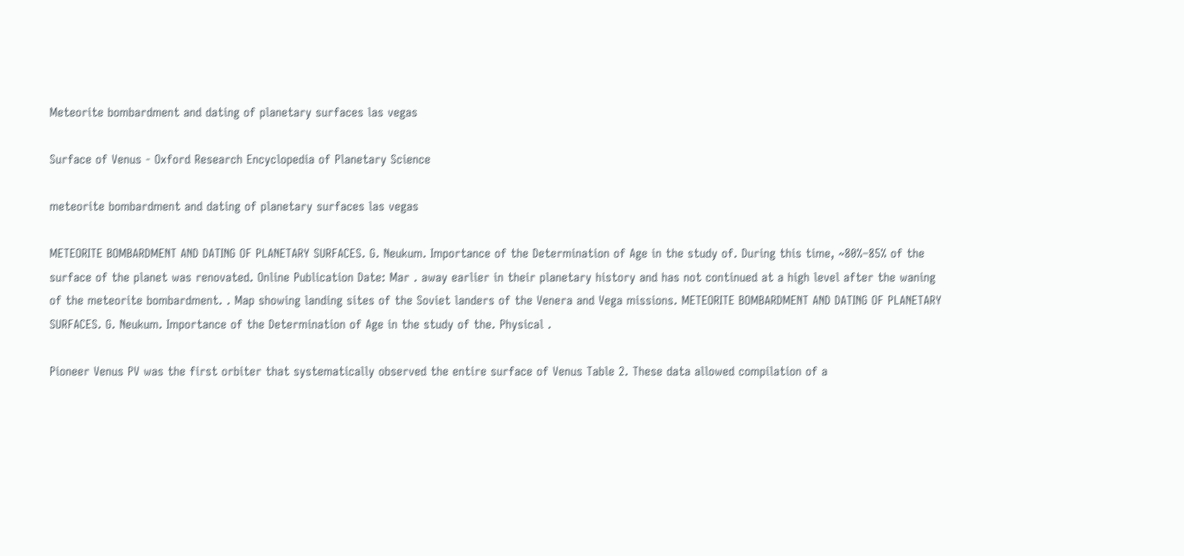Meteorite bombardment and dating of planetary surfaces las vegas

Surface of Venus - Oxford Research Encyclopedia of Planetary Science

meteorite bombardment and dating of planetary surfaces las vegas

METEORITE BOMBARDMENT AND DATING OF PLANETARY SURFACES. G. Neukum. Importance of the Determination of Age in the study of. During this time, ~80%–85% of the surface of the planet was renovated. Online Publication Date: Mar . away earlier in their planetary history and has not continued at a high level after the waning of the meteorite bombardment. . Map showing landing sites of the Soviet landers of the Venera and Vega missions. METEORITE BOMBARDMENT AND DATING OF PLANETARY SURFACES. G. Neukum. Importance of the Determination of Age in the study of the. Physical .

Pioneer Venus PV was the first orbiter that systematically observed the entire surface of Venus Table 2. These data allowed compilation of a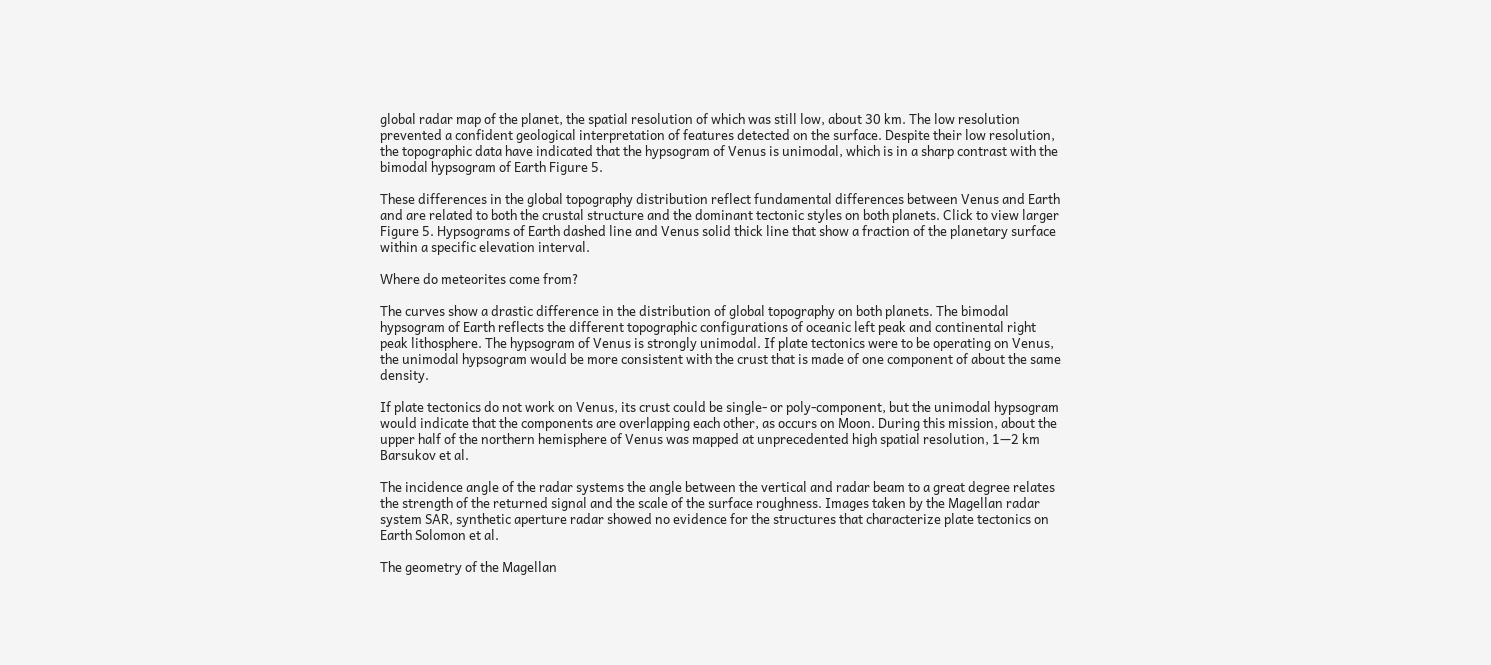global radar map of the planet, the spatial resolution of which was still low, about 30 km. The low resolution prevented a confident geological interpretation of features detected on the surface. Despite their low resolution, the topographic data have indicated that the hypsogram of Venus is unimodal, which is in a sharp contrast with the bimodal hypsogram of Earth Figure 5.

These differences in the global topography distribution reflect fundamental differences between Venus and Earth and are related to both the crustal structure and the dominant tectonic styles on both planets. Click to view larger Figure 5. Hypsograms of Earth dashed line and Venus solid thick line that show a fraction of the planetary surface within a specific elevation interval.

Where do meteorites come from?

The curves show a drastic difference in the distribution of global topography on both planets. The bimodal hypsogram of Earth reflects the different topographic configurations of oceanic left peak and continental right peak lithosphere. The hypsogram of Venus is strongly unimodal. If plate tectonics were to be operating on Venus, the unimodal hypsogram would be more consistent with the crust that is made of one component of about the same density.

If plate tectonics do not work on Venus, its crust could be single- or poly-component, but the unimodal hypsogram would indicate that the components are overlapping each other, as occurs on Moon. During this mission, about the upper half of the northern hemisphere of Venus was mapped at unprecedented high spatial resolution, 1—2 km Barsukov et al.

The incidence angle of the radar systems the angle between the vertical and radar beam to a great degree relates the strength of the returned signal and the scale of the surface roughness. Images taken by the Magellan radar system SAR, synthetic aperture radar showed no evidence for the structures that characterize plate tectonics on Earth Solomon et al.

The geometry of the Magellan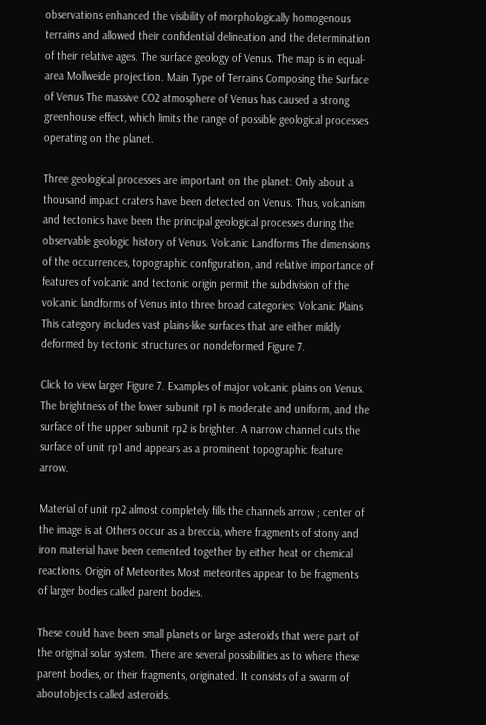observations enhanced the visibility of morphologically homogenous terrains and allowed their confidential delineation and the determination of their relative ages. The surface geology of Venus. The map is in equal-area Mollweide projection. Main Type of Terrains Composing the Surface of Venus The massive CO2 atmosphere of Venus has caused a strong greenhouse effect, which limits the range of possible geological processes operating on the planet.

Three geological processes are important on the planet: Only about a thousand impact craters have been detected on Venus. Thus, volcanism and tectonics have been the principal geological processes during the observable geologic history of Venus. Volcanic Landforms The dimensions of the occurrences, topographic configuration, and relative importance of features of volcanic and tectonic origin permit the subdivision of the volcanic landforms of Venus into three broad categories: Volcanic Plains This category includes vast plains-like surfaces that are either mildly deformed by tectonic structures or nondeformed Figure 7.

Click to view larger Figure 7. Examples of major volcanic plains on Venus. The brightness of the lower subunit rp1 is moderate and uniform, and the surface of the upper subunit rp2 is brighter. A narrow channel cuts the surface of unit rp1 and appears as a prominent topographic feature arrow.

Material of unit rp2 almost completely fills the channels arrow ; center of the image is at Others occur as a breccia, where fragments of stony and iron material have been cemented together by either heat or chemical reactions. Origin of Meteorites Most meteorites appear to be fragments of larger bodies called parent bodies.

These could have been small planets or large asteroids that were part of the original solar system. There are several possibilities as to where these parent bodies, or their fragments, originated. It consists of a swarm of aboutobjects called asteroids.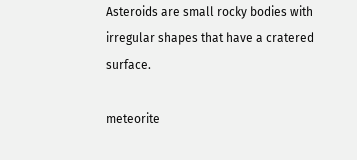Asteroids are small rocky bodies with irregular shapes that have a cratered surface.

meteorite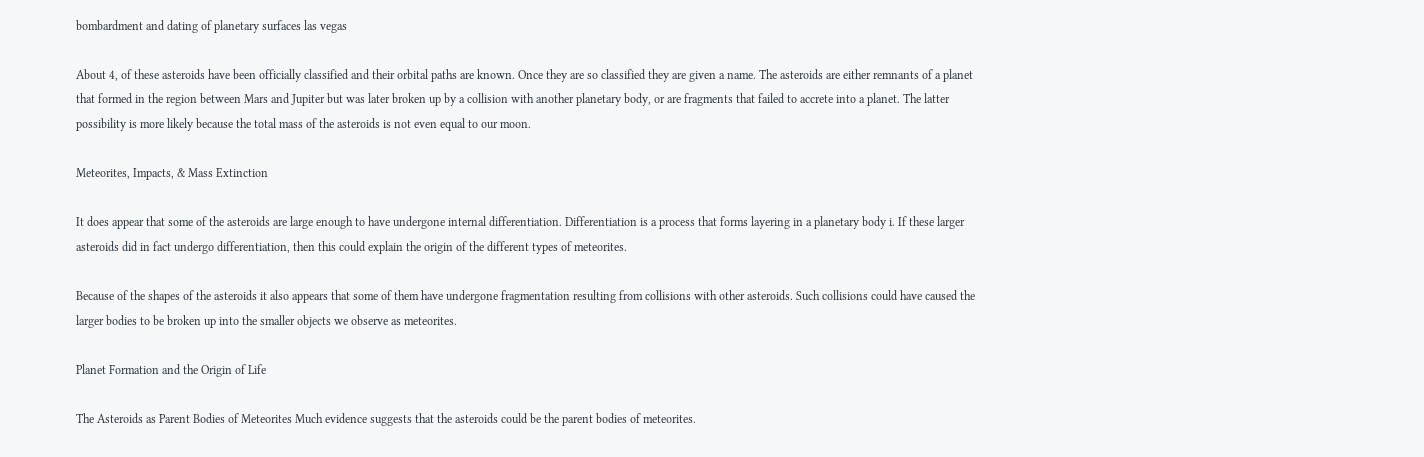bombardment and dating of planetary surfaces las vegas

About 4, of these asteroids have been officially classified and their orbital paths are known. Once they are so classified they are given a name. The asteroids are either remnants of a planet that formed in the region between Mars and Jupiter but was later broken up by a collision with another planetary body, or are fragments that failed to accrete into a planet. The latter possibility is more likely because the total mass of the asteroids is not even equal to our moon.

Meteorites, Impacts, & Mass Extinction

It does appear that some of the asteroids are large enough to have undergone internal differentiation. Differentiation is a process that forms layering in a planetary body i. If these larger asteroids did in fact undergo differentiation, then this could explain the origin of the different types of meteorites.

Because of the shapes of the asteroids it also appears that some of them have undergone fragmentation resulting from collisions with other asteroids. Such collisions could have caused the larger bodies to be broken up into the smaller objects we observe as meteorites.

Planet Formation and the Origin of Life

The Asteroids as Parent Bodies of Meteorites Much evidence suggests that the asteroids could be the parent bodies of meteorites.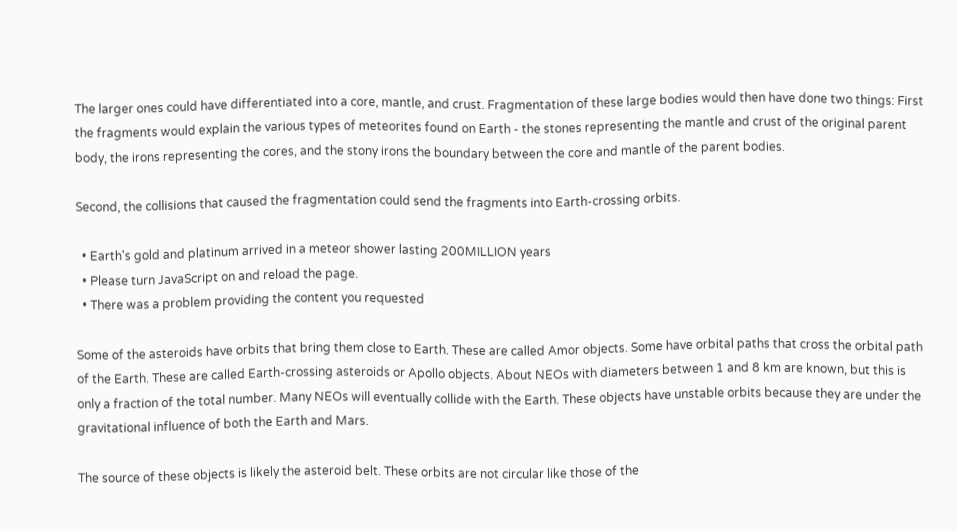The larger ones could have differentiated into a core, mantle, and crust. Fragmentation of these large bodies would then have done two things: First the fragments would explain the various types of meteorites found on Earth - the stones representing the mantle and crust of the original parent body, the irons representing the cores, and the stony irons the boundary between the core and mantle of the parent bodies.

Second, the collisions that caused the fragmentation could send the fragments into Earth-crossing orbits.

  • Earth's gold and platinum arrived in a meteor shower lasting 200MILLION years
  • Please turn JavaScript on and reload the page.
  • There was a problem providing the content you requested

Some of the asteroids have orbits that bring them close to Earth. These are called Amor objects. Some have orbital paths that cross the orbital path of the Earth. These are called Earth-crossing asteroids or Apollo objects. About NEOs with diameters between 1 and 8 km are known, but this is only a fraction of the total number. Many NEOs will eventually collide with the Earth. These objects have unstable orbits because they are under the gravitational influence of both the Earth and Mars.

The source of these objects is likely the asteroid belt. These orbits are not circular like those of the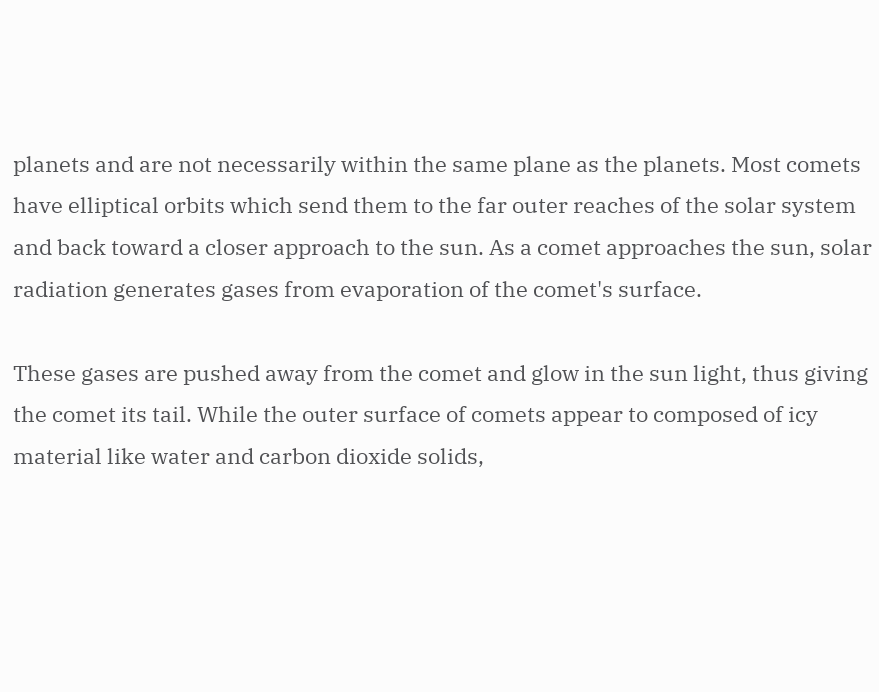planets and are not necessarily within the same plane as the planets. Most comets have elliptical orbits which send them to the far outer reaches of the solar system and back toward a closer approach to the sun. As a comet approaches the sun, solar radiation generates gases from evaporation of the comet's surface.

These gases are pushed away from the comet and glow in the sun light, thus giving the comet its tail. While the outer surface of comets appear to composed of icy material like water and carbon dioxide solids,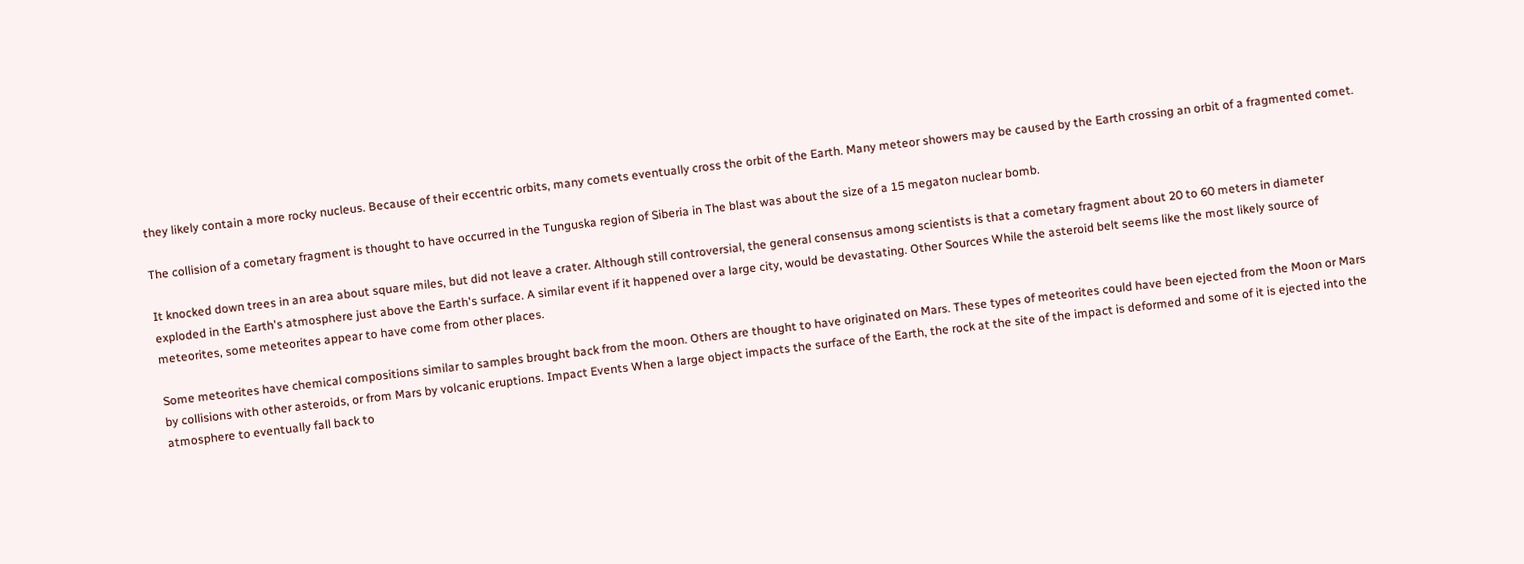they likely contain a more rocky nucleus. Because of their eccentric orbits, many comets eventually cross the orbit of the Earth. Many meteor showers may be caused by the Earth crossing an orbit of a fragmented comet.

The collision of a cometary fragment is thought to have occurred in the Tunguska region of Siberia in The blast was about the size of a 15 megaton nuclear bomb.

It knocked down trees in an area about square miles, but did not leave a crater. Although still controversial, the general consensus among scientists is that a cometary fragment about 20 to 60 meters in diameter exploded in the Earth's atmosphere just above the Earth's surface. A similar event if it happened over a large city, would be devastating. Other Sources While the asteroid belt seems like the most likely source of meteorites, some meteorites appear to have come from other places.

Some meteorites have chemical compositions similar to samples brought back from the moon. Others are thought to have originated on Mars. These types of meteorites could have been ejected from the Moon or Mars by collisions with other asteroids, or from Mars by volcanic eruptions. Impact Events When a large object impacts the surface of the Earth, the rock at the site of the impact is deformed and some of it is ejected into the atmosphere to eventually fall back to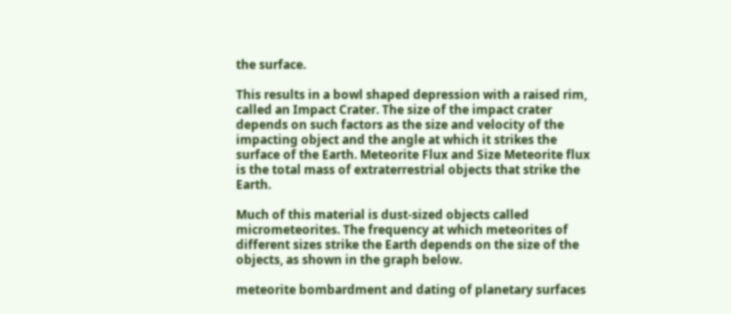the surface.

This results in a bowl shaped depression with a raised rim, called an Impact Crater. The size of the impact crater depends on such factors as the size and velocity of the impacting object and the angle at which it strikes the surface of the Earth. Meteorite Flux and Size Meteorite flux is the total mass of extraterrestrial objects that strike the Earth.

Much of this material is dust-sized objects called micrometeorites. The frequency at which meteorites of different sizes strike the Earth depends on the size of the objects, as shown in the graph below.

meteorite bombardment and dating of planetary surfaces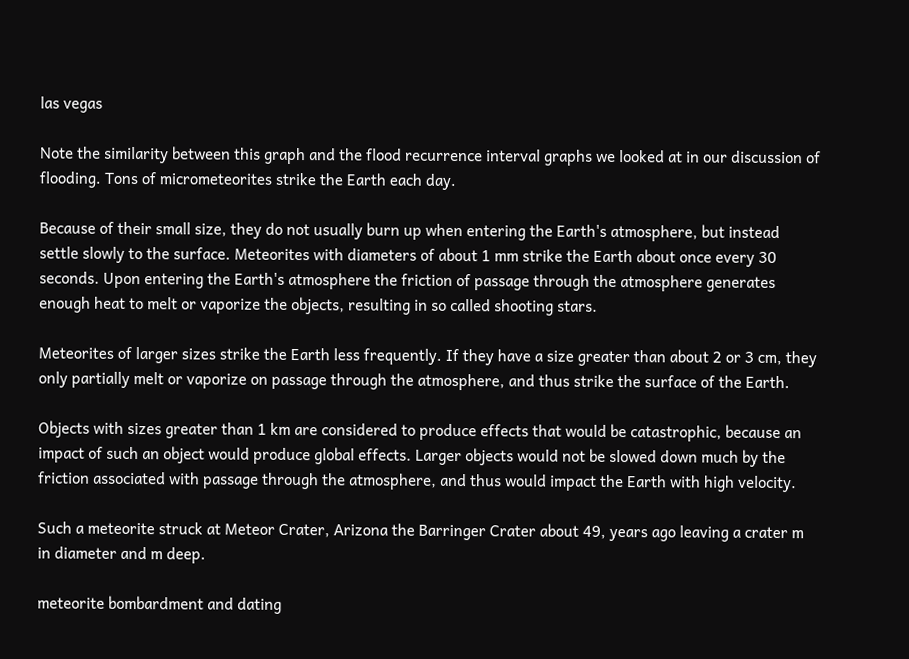las vegas

Note the similarity between this graph and the flood recurrence interval graphs we looked at in our discussion of flooding. Tons of micrometeorites strike the Earth each day.

Because of their small size, they do not usually burn up when entering the Earth's atmosphere, but instead settle slowly to the surface. Meteorites with diameters of about 1 mm strike the Earth about once every 30 seconds. Upon entering the Earth's atmosphere the friction of passage through the atmosphere generates enough heat to melt or vaporize the objects, resulting in so called shooting stars.

Meteorites of larger sizes strike the Earth less frequently. If they have a size greater than about 2 or 3 cm, they only partially melt or vaporize on passage through the atmosphere, and thus strike the surface of the Earth.

Objects with sizes greater than 1 km are considered to produce effects that would be catastrophic, because an impact of such an object would produce global effects. Larger objects would not be slowed down much by the friction associated with passage through the atmosphere, and thus would impact the Earth with high velocity.

Such a meteorite struck at Meteor Crater, Arizona the Barringer Crater about 49, years ago leaving a crater m in diameter and m deep.

meteorite bombardment and dating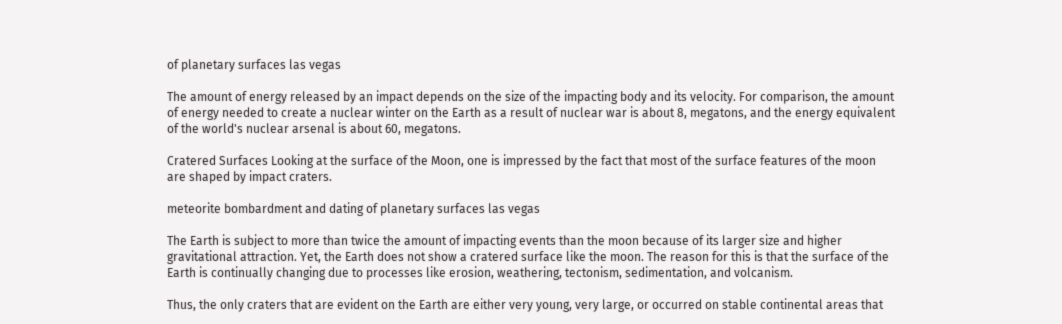of planetary surfaces las vegas

The amount of energy released by an impact depends on the size of the impacting body and its velocity. For comparison, the amount of energy needed to create a nuclear winter on the Earth as a result of nuclear war is about 8, megatons, and the energy equivalent of the world's nuclear arsenal is about 60, megatons.

Cratered Surfaces Looking at the surface of the Moon, one is impressed by the fact that most of the surface features of the moon are shaped by impact craters.

meteorite bombardment and dating of planetary surfaces las vegas

The Earth is subject to more than twice the amount of impacting events than the moon because of its larger size and higher gravitational attraction. Yet, the Earth does not show a cratered surface like the moon. The reason for this is that the surface of the Earth is continually changing due to processes like erosion, weathering, tectonism, sedimentation, and volcanism.

Thus, the only craters that are evident on the Earth are either very young, very large, or occurred on stable continental areas that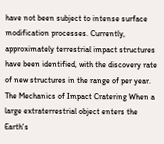have not been subject to intense surface modification processes. Currently, approximately terrestrial impact structures have been identified, with the discovery rate of new structures in the range of per year. The Mechanics of Impact Cratering When a large extraterrestrial object enters the Earth's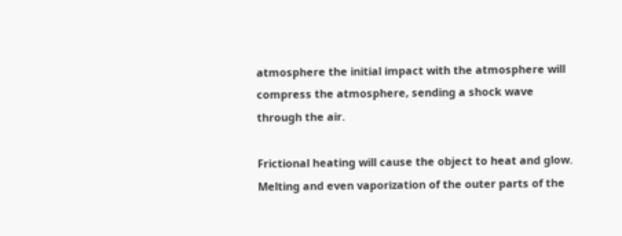atmosphere the initial impact with the atmosphere will compress the atmosphere, sending a shock wave through the air.

Frictional heating will cause the object to heat and glow. Melting and even vaporization of the outer parts of the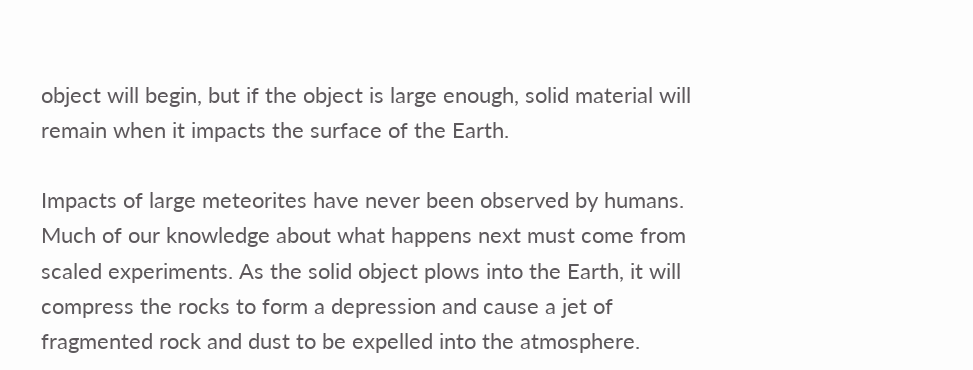object will begin, but if the object is large enough, solid material will remain when it impacts the surface of the Earth.

Impacts of large meteorites have never been observed by humans. Much of our knowledge about what happens next must come from scaled experiments. As the solid object plows into the Earth, it will compress the rocks to form a depression and cause a jet of fragmented rock and dust to be expelled into the atmosphere.